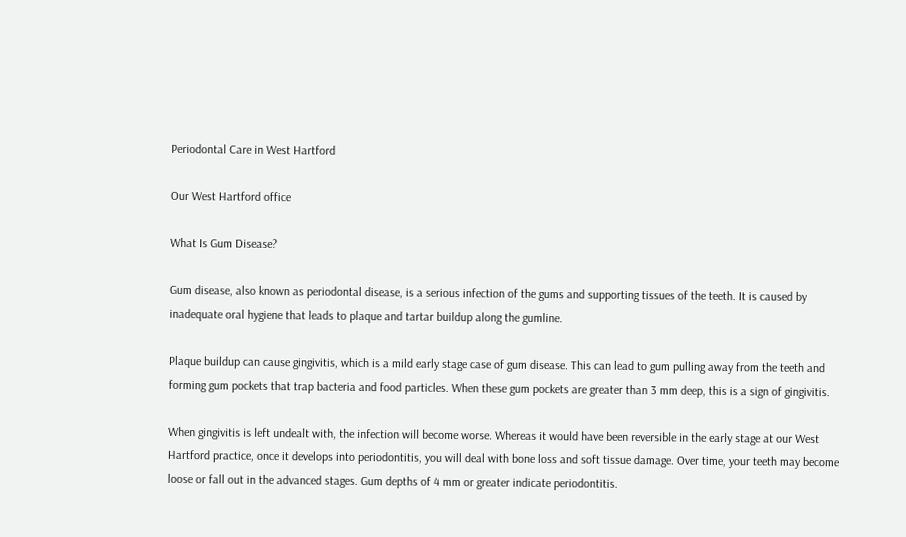Periodontal Care in West Hartford

Our West Hartford office

What Is Gum Disease?

Gum disease, also known as periodontal disease, is a serious infection of the gums and supporting tissues of the teeth. It is caused by inadequate oral hygiene that leads to plaque and tartar buildup along the gumline.

Plaque buildup can cause gingivitis, which is a mild early stage case of gum disease. This can lead to gum pulling away from the teeth and forming gum pockets that trap bacteria and food particles. When these gum pockets are greater than 3 mm deep, this is a sign of gingivitis.

When gingivitis is left undealt with, the infection will become worse. Whereas it would have been reversible in the early stage at our West Hartford practice, once it develops into periodontitis, you will deal with bone loss and soft tissue damage. Over time, your teeth may become loose or fall out in the advanced stages. Gum depths of 4 mm or greater indicate periodontitis.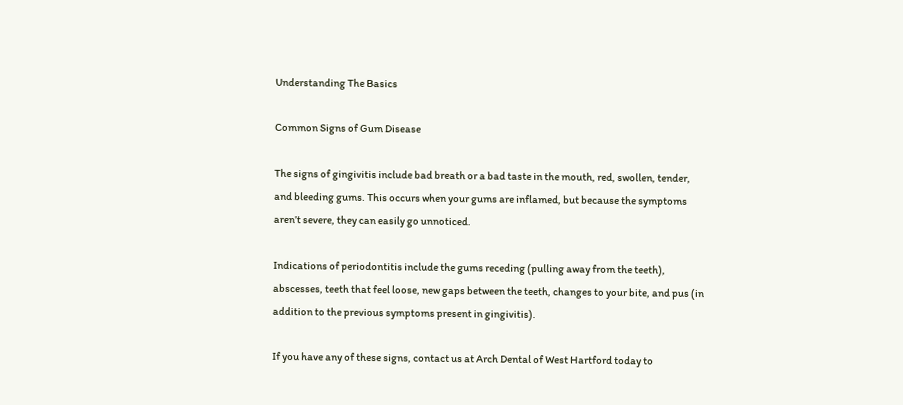Understanding The Basics

Common Signs of Gum Disease

The signs of gingivitis include bad breath or a bad taste in the mouth, red, swollen, tender, and bleeding gums. This occurs when your gums are inflamed, but because the symptoms aren’t severe, they can easily go unnoticed.

Indications of periodontitis include the gums receding (pulling away from the teeth), abscesses, teeth that feel loose, new gaps between the teeth, changes to your bite, and pus (in addition to the previous symptoms present in gingivitis).

If you have any of these signs, contact us at Arch Dental of West Hartford today to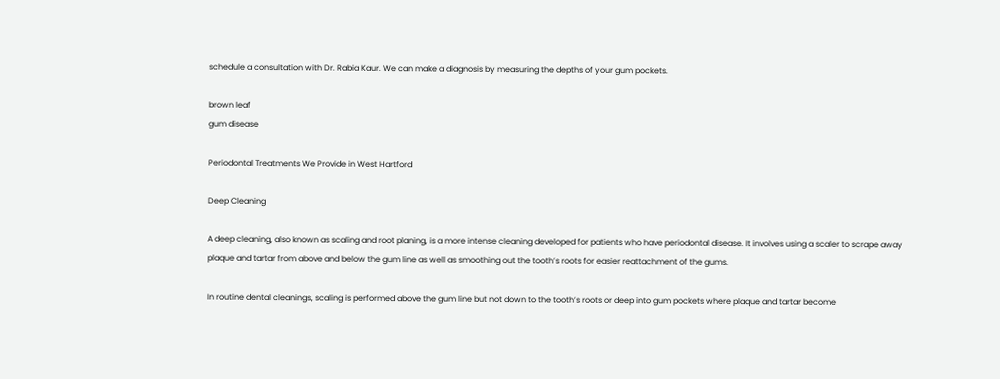schedule a consultation with Dr. Rabia Kaur. We can make a diagnosis by measuring the depths of your gum pockets.

brown leaf
gum disease

Periodontal Treatments We Provide in West Hartford

Deep Cleaning

A deep cleaning, also known as scaling and root planing, is a more intense cleaning developed for patients who have periodontal disease. It involves using a scaler to scrape away plaque and tartar from above and below the gum line as well as smoothing out the tooth’s roots for easier reattachment of the gums.

In routine dental cleanings, scaling is performed above the gum line but not down to the tooth’s roots or deep into gum pockets where plaque and tartar become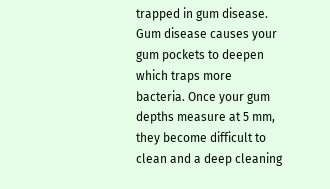trapped in gum disease. Gum disease causes your gum pockets to deepen which traps more bacteria. Once your gum depths measure at 5 mm, they become difficult to clean and a deep cleaning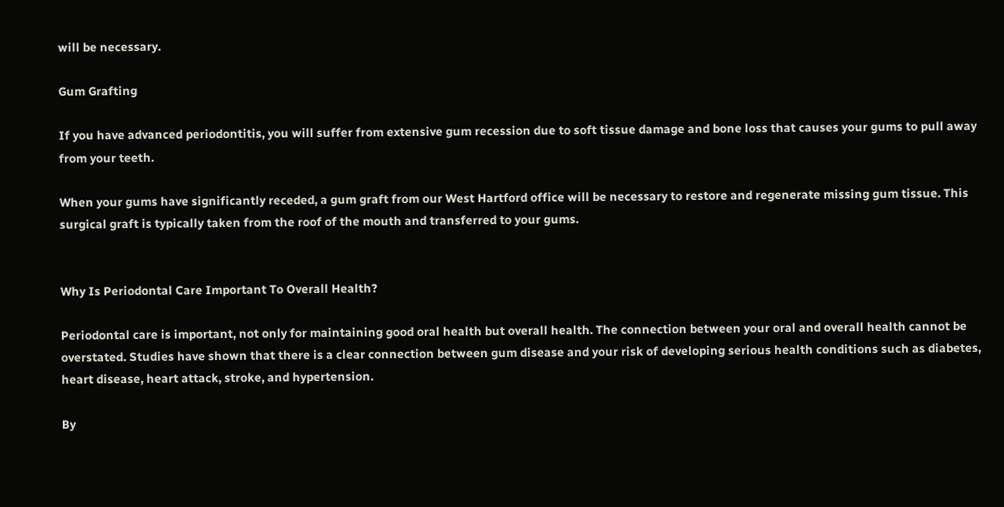will be necessary.

Gum Grafting

If you have advanced periodontitis, you will suffer from extensive gum recession due to soft tissue damage and bone loss that causes your gums to pull away from your teeth.

When your gums have significantly receded, a gum graft from our West Hartford office will be necessary to restore and regenerate missing gum tissue. This surgical graft is typically taken from the roof of the mouth and transferred to your gums.


Why Is Periodontal Care Important To Overall Health?

Periodontal care is important, not only for maintaining good oral health but overall health. The connection between your oral and overall health cannot be overstated. Studies have shown that there is a clear connection between gum disease and your risk of developing serious health conditions such as diabetes, heart disease, heart attack, stroke, and hypertension.

By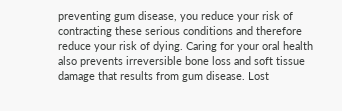preventing gum disease, you reduce your risk of contracting these serious conditions and therefore reduce your risk of dying. Caring for your oral health also prevents irreversible bone loss and soft tissue damage that results from gum disease. Lost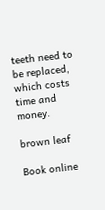teeth need to be replaced, which costs time and money.

brown leaf

Book online